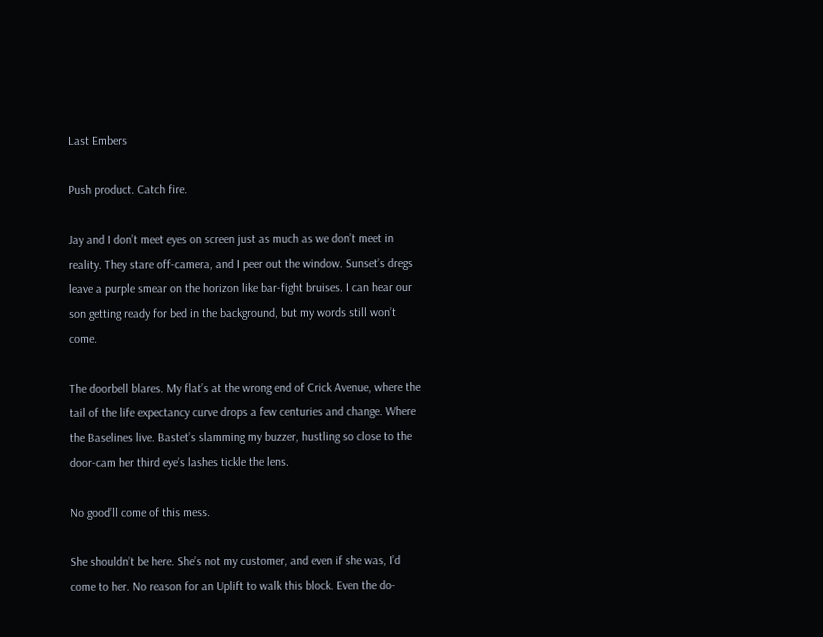Last Embers

Push product. Catch fire.

Jay and I don’t meet eyes on screen just as much as we don’t meet in reality. They stare off-camera, and I peer out the window. Sunset’s dregs leave a purple smear on the horizon like bar-fight bruises. I can hear our son getting ready for bed in the background, but my words still won’t come.

The doorbell blares. My flat’s at the wrong end of Crick Avenue, where the tail of the life expectancy curve drops a few centuries and change. Where the Baselines live. Bastet’s slamming my buzzer, hustling so close to the door-cam her third eye’s lashes tickle the lens.

No good’ll come of this mess.

She shouldn’t be here. She’s not my customer, and even if she was, I’d come to her. No reason for an Uplift to walk this block. Even the do-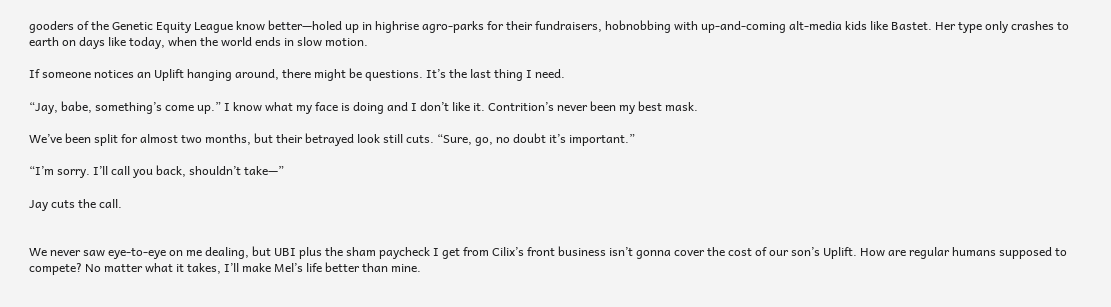gooders of the Genetic Equity League know better—holed up in highrise agro-parks for their fundraisers, hobnobbing with up-and-coming alt-media kids like Bastet. Her type only crashes to earth on days like today, when the world ends in slow motion.

If someone notices an Uplift hanging around, there might be questions. It’s the last thing I need.

“Jay, babe, something’s come up.” I know what my face is doing and I don’t like it. Contrition’s never been my best mask.

We’ve been split for almost two months, but their betrayed look still cuts. “Sure, go, no doubt it’s important.”

“I’m sorry. I’ll call you back, shouldn’t take—”

Jay cuts the call.


We never saw eye-to-eye on me dealing, but UBI plus the sham paycheck I get from Cilix’s front business isn’t gonna cover the cost of our son’s Uplift. How are regular humans supposed to compete? No matter what it takes, I’ll make Mel’s life better than mine.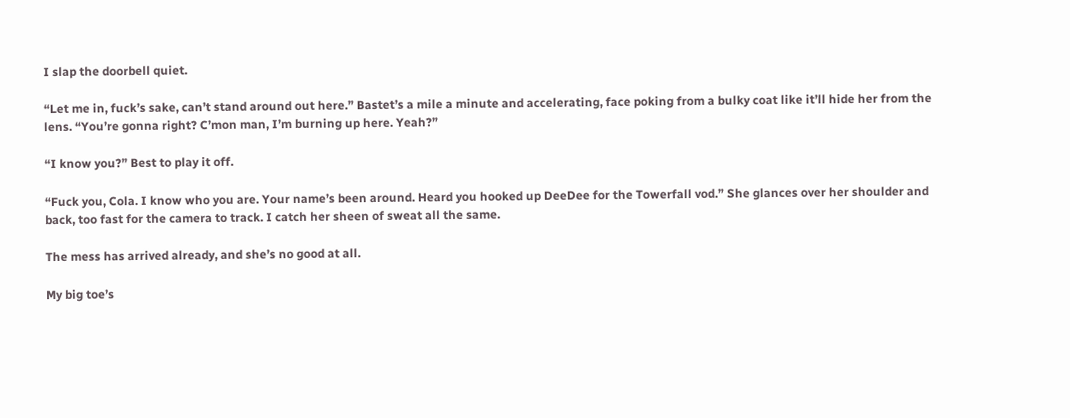I slap the doorbell quiet.

“Let me in, fuck’s sake, can’t stand around out here.” Bastet’s a mile a minute and accelerating, face poking from a bulky coat like it’ll hide her from the lens. “You’re gonna right? C’mon man, I’m burning up here. Yeah?”

“I know you?” Best to play it off.

“Fuck you, Cola. I know who you are. Your name’s been around. Heard you hooked up DeeDee for the Towerfall vod.” She glances over her shoulder and back, too fast for the camera to track. I catch her sheen of sweat all the same.

The mess has arrived already, and she’s no good at all.

My big toe’s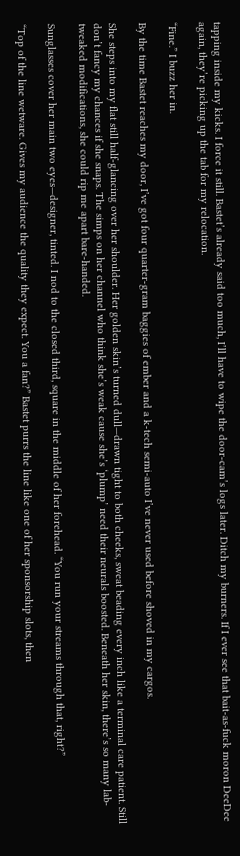tapping inside my kicks. I force it still. Bastet’s already said too much, I’ll have to wipe the door-cam’s logs later. Ditch my burners. If I ever see that bait-as-fuck moron DeeDee again, they’re picking up the tab for my relocation.

“Fine.” I buzz her in.

By the time Bastet reaches my door, I’ve got four quarter-gram baggies of ember and a k-tech semi-auto I’ve never used before shoved in my cargos.

She steps into my flat still half-glancing over her shoulder. Her golden skin’s turned dull—drawn tight to both cheeks, sweat beading every inch like a terminal care patient. Still don’t fancy my chances if she snaps. The simps on her channel who think she’s weak cause she’s ‘plump’ need their neurals boosted. Beneath her skin, there’s so many lab-tweaked modifications, she could rip me apart bare-handed.

Sunglasses cover her main two eyes—designer, tinted. I nod to the closed third, square in the middle of her forehead. “You run your streams through that, right?”

“Top of the line wetware. Gives my audience the quality they expect. You a fan?” Bastet purrs the line like one of her sponsorship slots, then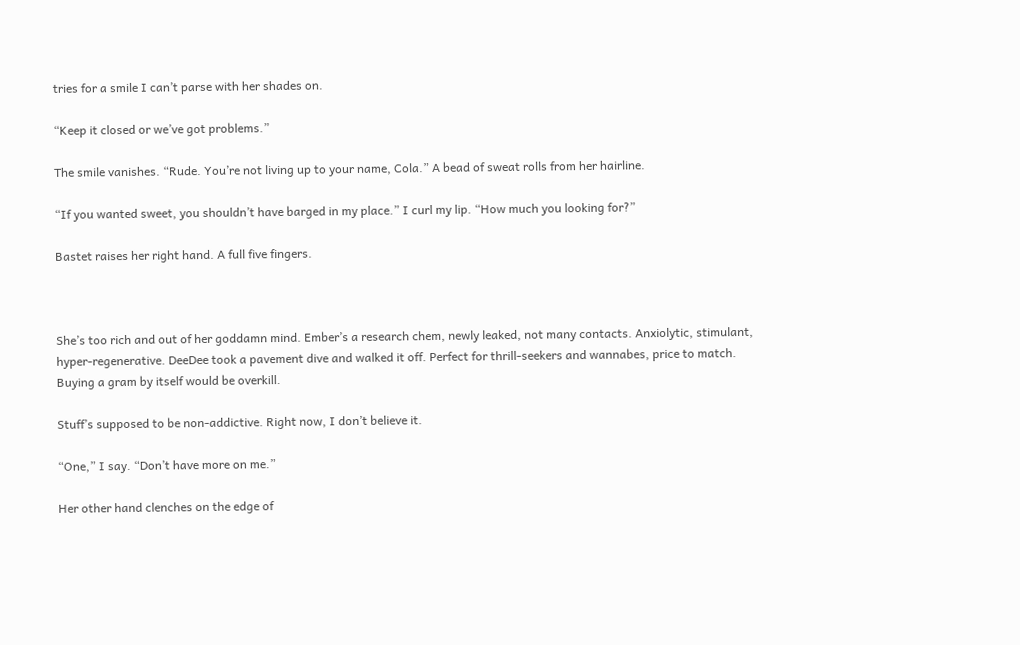tries for a smile I can’t parse with her shades on.

“Keep it closed or we’ve got problems.”

The smile vanishes. “Rude. You’re not living up to your name, Cola.” A bead of sweat rolls from her hairline.

“If you wanted sweet, you shouldn’t have barged in my place.” I curl my lip. “How much you looking for?”

Bastet raises her right hand. A full five fingers.



She’s too rich and out of her goddamn mind. Ember’s a research chem, newly leaked, not many contacts. Anxiolytic, stimulant, hyper-regenerative. DeeDee took a pavement dive and walked it off. Perfect for thrill-seekers and wannabes, price to match. Buying a gram by itself would be overkill.

Stuff’s supposed to be non-addictive. Right now, I don’t believe it.

“One,” I say. “Don’t have more on me.”

Her other hand clenches on the edge of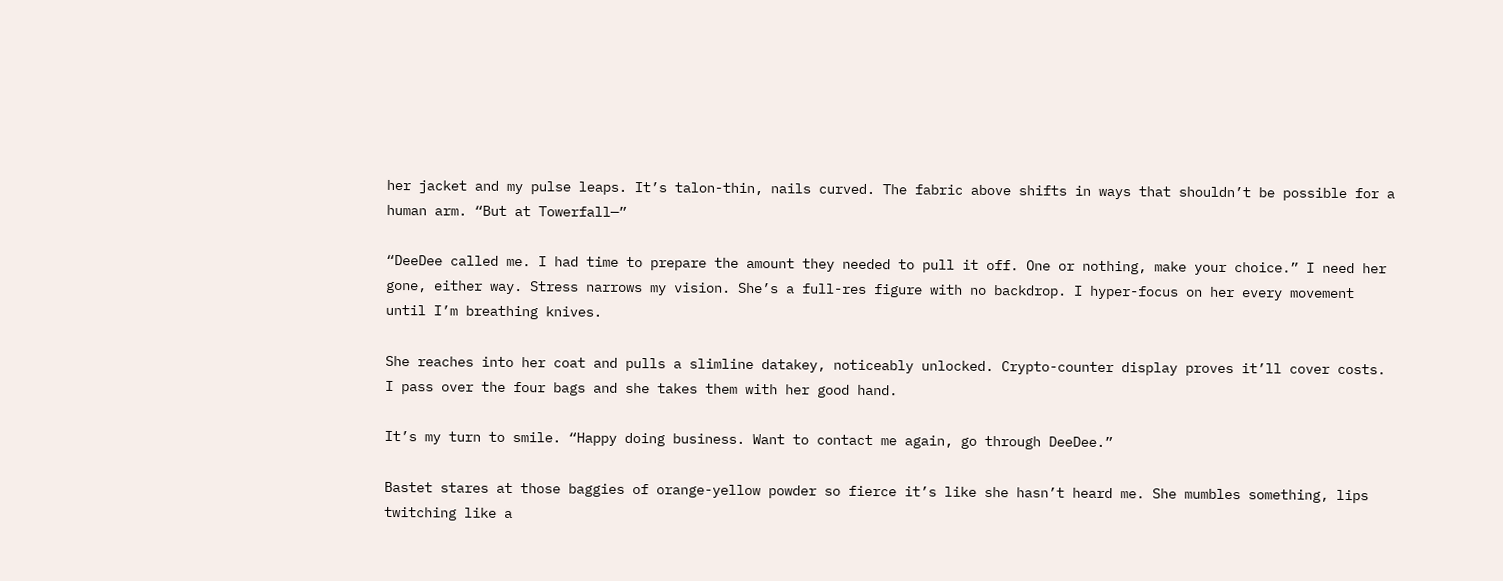her jacket and my pulse leaps. It’s talon-thin, nails curved. The fabric above shifts in ways that shouldn’t be possible for a human arm. “But at Towerfall—”

“DeeDee called me. I had time to prepare the amount they needed to pull it off. One or nothing, make your choice.” I need her gone, either way. Stress narrows my vision. She’s a full-res figure with no backdrop. I hyper-focus on her every movement until I’m breathing knives.

She reaches into her coat and pulls a slimline datakey, noticeably unlocked. Crypto-counter display proves it’ll cover costs. I pass over the four bags and she takes them with her good hand.

It’s my turn to smile. “Happy doing business. Want to contact me again, go through DeeDee.”

Bastet stares at those baggies of orange-yellow powder so fierce it’s like she hasn’t heard me. She mumbles something, lips twitching like a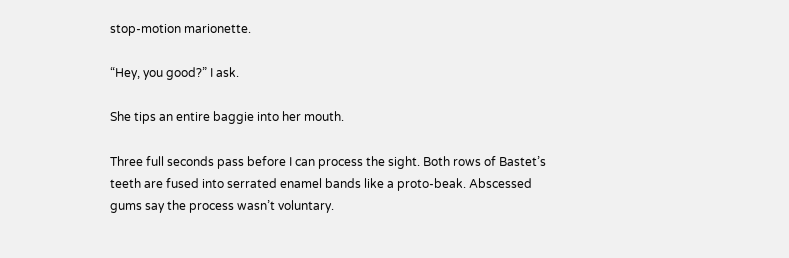stop-motion marionette.

“Hey, you good?” I ask.

She tips an entire baggie into her mouth.

Three full seconds pass before I can process the sight. Both rows of Bastet’s teeth are fused into serrated enamel bands like a proto-beak. Abscessed gums say the process wasn’t voluntary.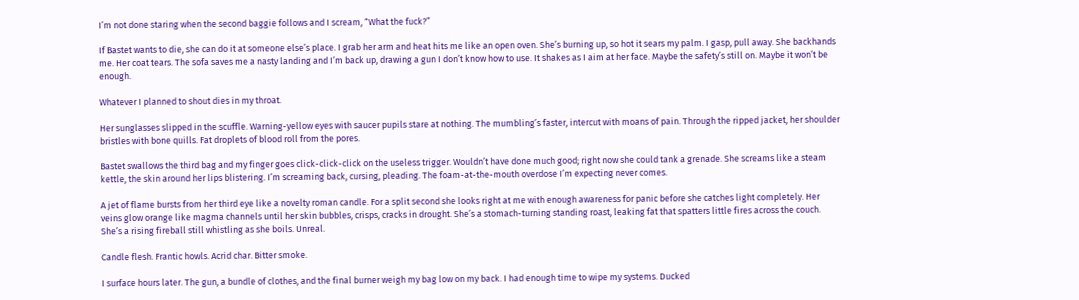I’m not done staring when the second baggie follows and I scream, “What the fuck?”

If Bastet wants to die, she can do it at someone else’s place. I grab her arm and heat hits me like an open oven. She’s burning up, so hot it sears my palm. I gasp, pull away. She backhands me. Her coat tears. The sofa saves me a nasty landing and I’m back up, drawing a gun I don’t know how to use. It shakes as I aim at her face. Maybe the safety’s still on. Maybe it won’t be enough.

Whatever I planned to shout dies in my throat.

Her sunglasses slipped in the scuffle. Warning-yellow eyes with saucer pupils stare at nothing. The mumbling’s faster, intercut with moans of pain. Through the ripped jacket, her shoulder bristles with bone quills. Fat droplets of blood roll from the pores.

Bastet swallows the third bag and my finger goes click-click-click on the useless trigger. Wouldn’t have done much good; right now she could tank a grenade. She screams like a steam kettle, the skin around her lips blistering. I’m screaming back, cursing, pleading. The foam-at-the-mouth overdose I’m expecting never comes.

A jet of flame bursts from her third eye like a novelty roman candle. For a split second she looks right at me with enough awareness for panic before she catches light completely. Her veins glow orange like magma channels until her skin bubbles, crisps, cracks in drought. She’s a stomach-turning standing roast, leaking fat that spatters little fires across the couch. She’s a rising fireball still whistling as she boils. Unreal.

Candle flesh. Frantic howls. Acrid char. Bitter smoke.

I surface hours later. The gun, a bundle of clothes, and the final burner weigh my bag low on my back. I had enough time to wipe my systems. Ducked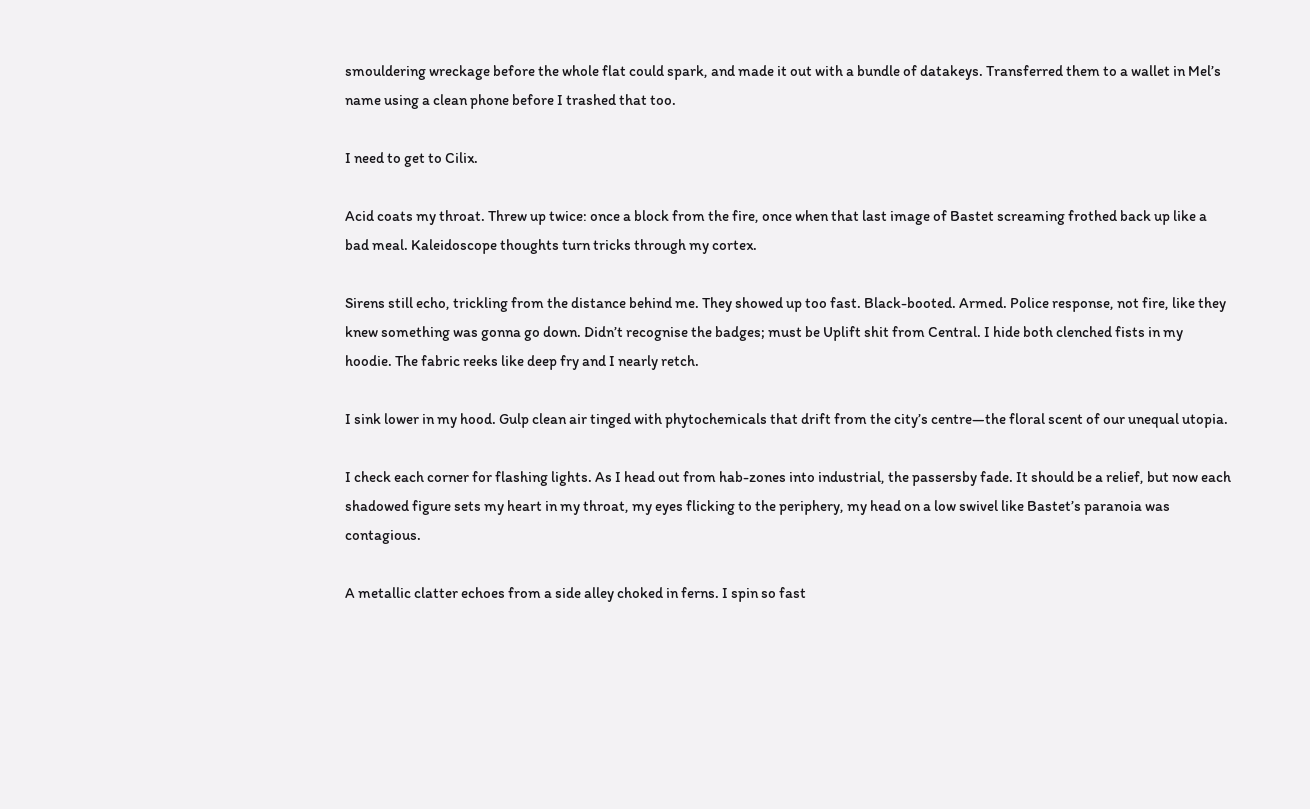smouldering wreckage before the whole flat could spark, and made it out with a bundle of datakeys. Transferred them to a wallet in Mel’s name using a clean phone before I trashed that too.

I need to get to Cilix.

Acid coats my throat. Threw up twice: once a block from the fire, once when that last image of Bastet screaming frothed back up like a bad meal. Kaleidoscope thoughts turn tricks through my cortex.

Sirens still echo, trickling from the distance behind me. They showed up too fast. Black-booted. Armed. Police response, not fire, like they knew something was gonna go down. Didn’t recognise the badges; must be Uplift shit from Central. I hide both clenched fists in my hoodie. The fabric reeks like deep fry and I nearly retch.

I sink lower in my hood. Gulp clean air tinged with phytochemicals that drift from the city’s centre—the floral scent of our unequal utopia.

I check each corner for flashing lights. As I head out from hab-zones into industrial, the passersby fade. It should be a relief, but now each shadowed figure sets my heart in my throat, my eyes flicking to the periphery, my head on a low swivel like Bastet’s paranoia was contagious.

A metallic clatter echoes from a side alley choked in ferns. I spin so fast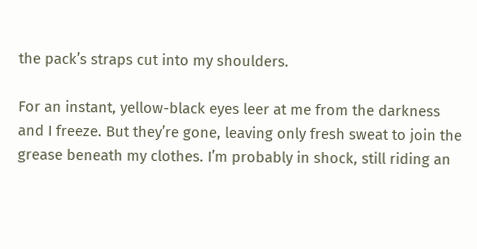the pack’s straps cut into my shoulders.

For an instant, yellow-black eyes leer at me from the darkness and I freeze. But they’re gone, leaving only fresh sweat to join the grease beneath my clothes. I’m probably in shock, still riding an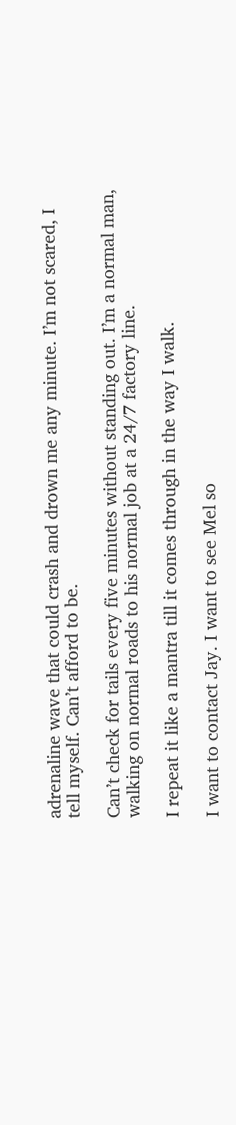adrenaline wave that could crash and drown me any minute. I’m not scared, I tell myself. Can’t afford to be.

Can’t check for tails every five minutes without standing out. I’m a normal man, walking on normal roads to his normal job at a 24/7 factory line.

I repeat it like a mantra till it comes through in the way I walk.

I want to contact Jay. I want to see Mel so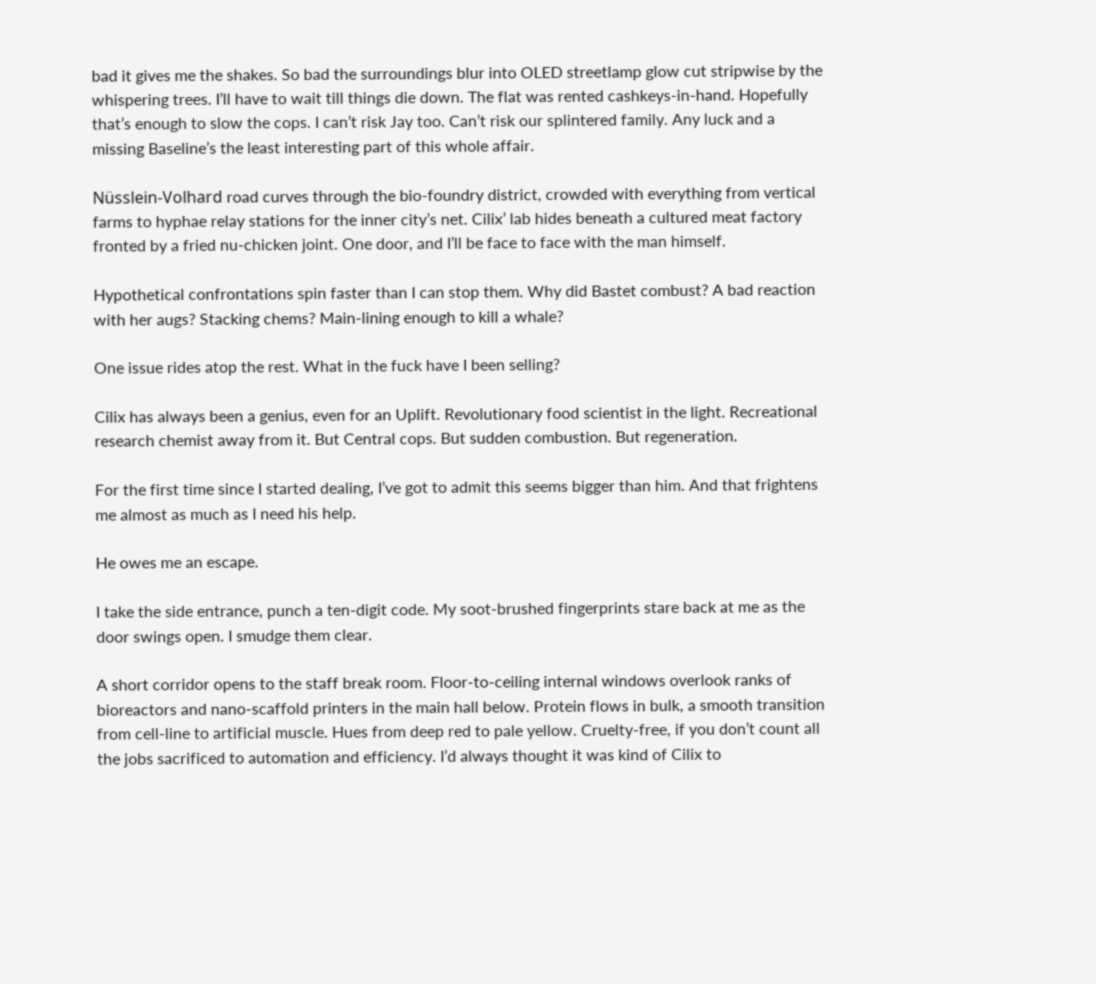bad it gives me the shakes. So bad the surroundings blur into OLED streetlamp glow cut stripwise by the whispering trees. I’ll have to wait till things die down. The flat was rented cashkeys-in-hand. Hopefully that’s enough to slow the cops. I can’t risk Jay too. Can’t risk our splintered family. Any luck and a missing Baseline’s the least interesting part of this whole affair.

Nüsslein-Volhard road curves through the bio-foundry district, crowded with everything from vertical farms to hyphae relay stations for the inner city’s net. Cilix’ lab hides beneath a cultured meat factory fronted by a fried nu-chicken joint. One door, and I’ll be face to face with the man himself.

Hypothetical confrontations spin faster than I can stop them. Why did Bastet combust? A bad reaction with her augs? Stacking chems? Main-lining enough to kill a whale?

One issue rides atop the rest. What in the fuck have I been selling?

Cilix has always been a genius, even for an Uplift. Revolutionary food scientist in the light. Recreational research chemist away from it. But Central cops. But sudden combustion. But regeneration.

For the first time since I started dealing, I’ve got to admit this seems bigger than him. And that frightens me almost as much as I need his help.

He owes me an escape.

I take the side entrance, punch a ten-digit code. My soot-brushed fingerprints stare back at me as the door swings open. I smudge them clear.

A short corridor opens to the staff break room. Floor-to-ceiling internal windows overlook ranks of bioreactors and nano-scaffold printers in the main hall below. Protein flows in bulk, a smooth transition from cell-line to artificial muscle. Hues from deep red to pale yellow. Cruelty-free, if you don’t count all the jobs sacrificed to automation and efficiency. I’d always thought it was kind of Cilix to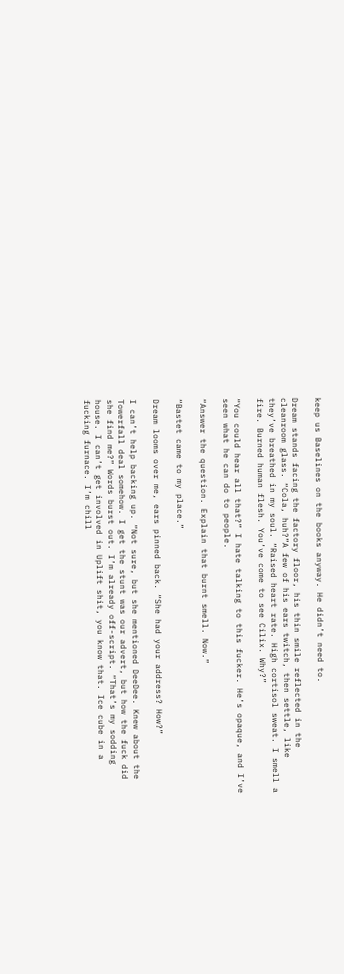keep us Baselines on the books anyway. He didn’t need to.

Dream stands facing the factory floor, his thin smile reflected in the cleanroom glass. “Cola, huh?”A few of his ears twitch, then settle, like they’ve breathed in my soul. “Raised heart rate. High cortisol sweat. I smell a fire. Burned human flesh. You’ve come to see Cilix. Why?”

“You could hear all that?” I hate talking to this fucker. He’s opaque, and I’ve seen what he can do to people.

“Answer the question. Explain that burnt smell. Now.”

“Bastet came to my place.”

Dream looms over me, ears pinned back. “She had your address? How?”

I can’t help backing up. “Not sure, but she mentioned DeeDee. Knew about the Towerfall deal somehow. I get the stunt was our advert, but how the fuck did she find me?” Words burst out. I’m already off-script. “That’s my sodding house. I can’t get involved in Uplift shit, you know that. Ice cube in a fucking furnace. I’m chill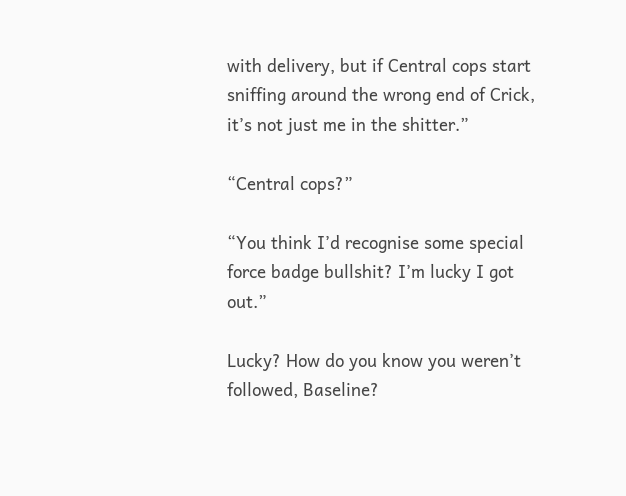with delivery, but if Central cops start sniffing around the wrong end of Crick, it’s not just me in the shitter.”

“Central cops?”

“You think I’d recognise some special force badge bullshit? I’m lucky I got out.”

Lucky? How do you know you weren’t followed, Baseline?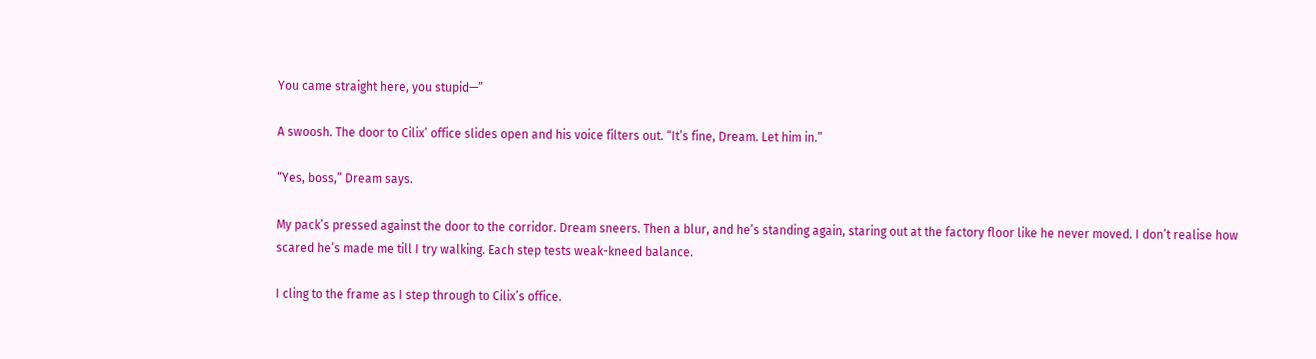You came straight here, you stupid—”

A swoosh. The door to Cilix’ office slides open and his voice filters out. “It’s fine, Dream. Let him in.”

“Yes, boss,” Dream says.

My pack’s pressed against the door to the corridor. Dream sneers. Then a blur, and he’s standing again, staring out at the factory floor like he never moved. I don’t realise how scared he’s made me till I try walking. Each step tests weak-kneed balance.

I cling to the frame as I step through to Cilix’s office.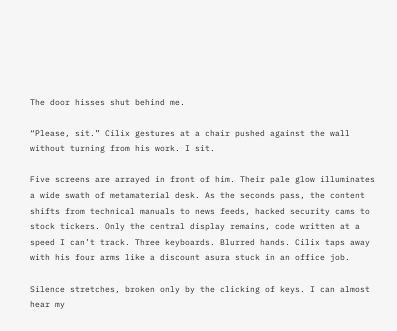The door hisses shut behind me.

“Please, sit.” Cilix gestures at a chair pushed against the wall without turning from his work. I sit.

Five screens are arrayed in front of him. Their pale glow illuminates a wide swath of metamaterial desk. As the seconds pass, the content shifts from technical manuals to news feeds, hacked security cams to stock tickers. Only the central display remains, code written at a speed I can’t track. Three keyboards. Blurred hands. Cilix taps away with his four arms like a discount asura stuck in an office job.

Silence stretches, broken only by the clicking of keys. I can almost hear my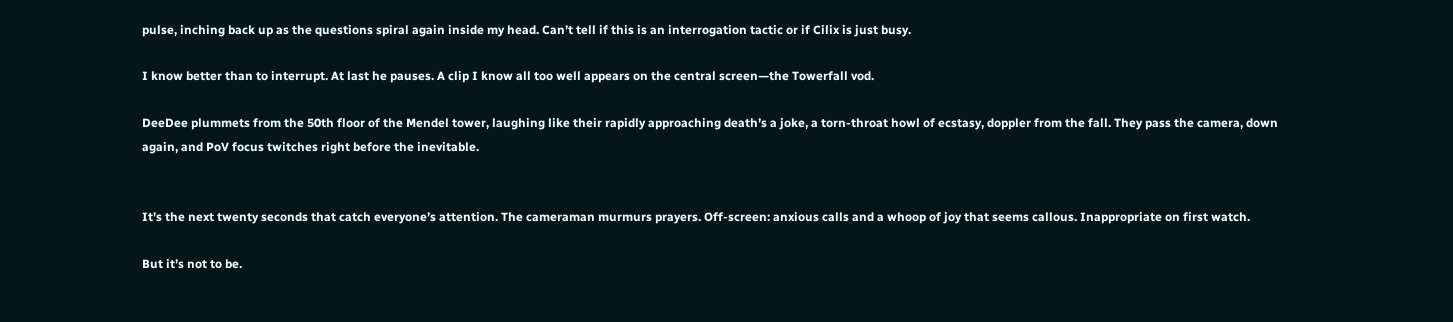pulse, inching back up as the questions spiral again inside my head. Can’t tell if this is an interrogation tactic or if Cilix is just busy.

I know better than to interrupt. At last he pauses. A clip I know all too well appears on the central screen—the Towerfall vod.

DeeDee plummets from the 50th floor of the Mendel tower, laughing like their rapidly approaching death’s a joke, a torn-throat howl of ecstasy, doppler from the fall. They pass the camera, down again, and PoV focus twitches right before the inevitable.


It’s the next twenty seconds that catch everyone’s attention. The cameraman murmurs prayers. Off-screen: anxious calls and a whoop of joy that seems callous. Inappropriate on first watch.

But it’s not to be.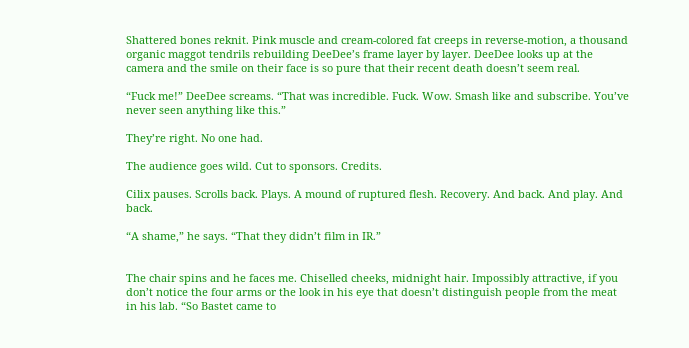Shattered bones reknit. Pink muscle and cream-colored fat creeps in reverse-motion, a thousand organic maggot tendrils rebuilding DeeDee’s frame layer by layer. DeeDee looks up at the camera and the smile on their face is so pure that their recent death doesn’t seem real.

“Fuck me!” DeeDee screams. “That was incredible. Fuck. Wow. Smash like and subscribe. You’ve never seen anything like this.”

They’re right. No one had.

The audience goes wild. Cut to sponsors. Credits.

Cilix pauses. Scrolls back. Plays. A mound of ruptured flesh. Recovery. And back. And play. And back.

“A shame,” he says. “That they didn’t film in IR.”


The chair spins and he faces me. Chiselled cheeks, midnight hair. Impossibly attractive, if you don’t notice the four arms or the look in his eye that doesn’t distinguish people from the meat in his lab. “So Bastet came to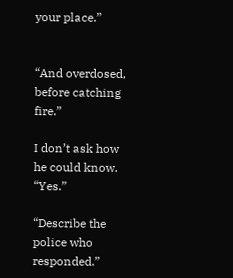your place.”


“And overdosed, before catching fire.”

I don’t ask how he could know. “Yes.”

“Describe the police who responded.”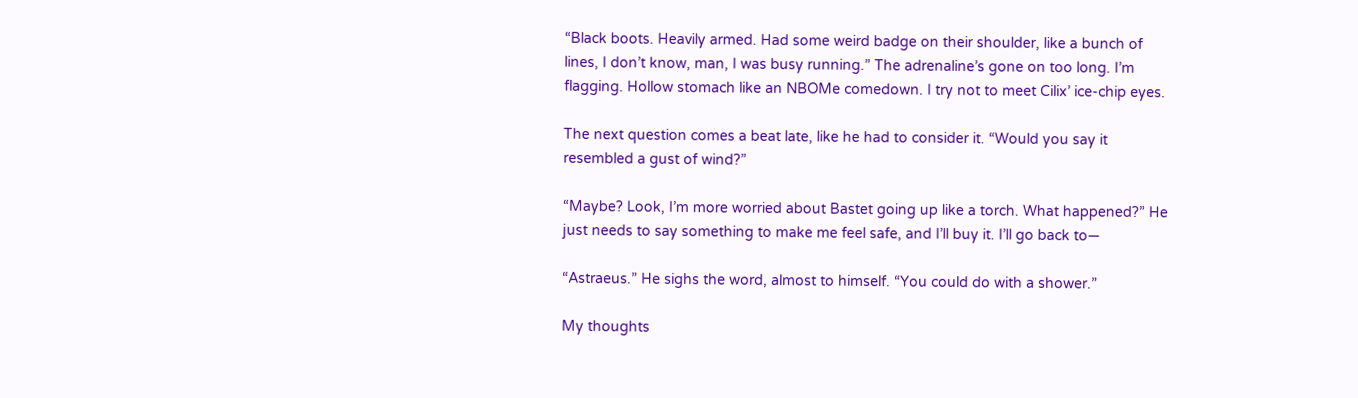“Black boots. Heavily armed. Had some weird badge on their shoulder, like a bunch of lines, I don’t know, man, I was busy running.” The adrenaline’s gone on too long. I’m flagging. Hollow stomach like an NBOMe comedown. I try not to meet Cilix’ ice-chip eyes.

The next question comes a beat late, like he had to consider it. “Would you say it resembled a gust of wind?”

“Maybe? Look, I’m more worried about Bastet going up like a torch. What happened?” He just needs to say something to make me feel safe, and I’ll buy it. I’ll go back to—

“Astraeus.” He sighs the word, almost to himself. “You could do with a shower.”

My thoughts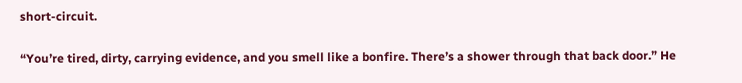short-circuit.

“You’re tired, dirty, carrying evidence, and you smell like a bonfire. There’s a shower through that back door.” He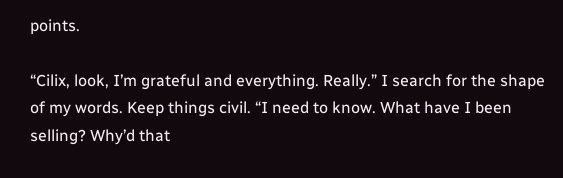points.

“Cilix, look, I’m grateful and everything. Really.” I search for the shape of my words. Keep things civil. “I need to know. What have I been selling? Why’d that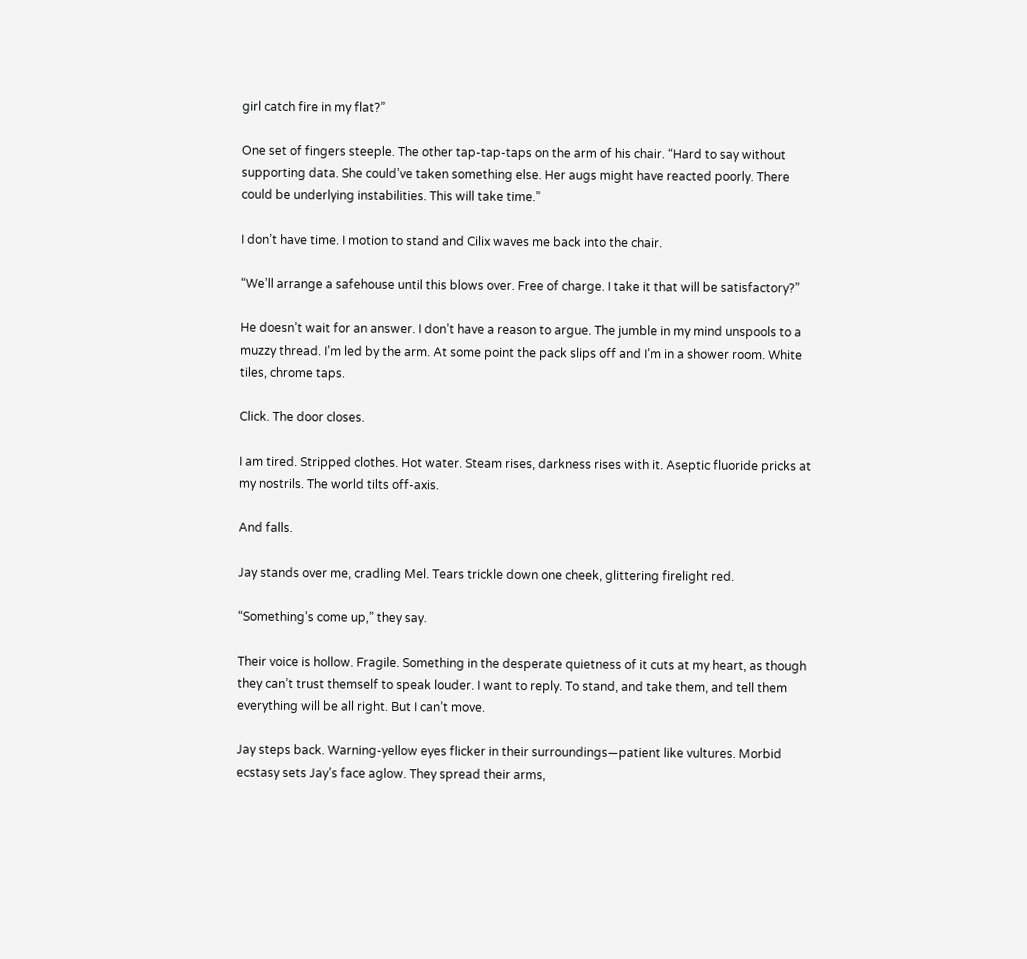girl catch fire in my flat?”

One set of fingers steeple. The other tap-tap-taps on the arm of his chair. “Hard to say without supporting data. She could’ve taken something else. Her augs might have reacted poorly. There could be underlying instabilities. This will take time.”

I don’t have time. I motion to stand and Cilix waves me back into the chair.

“We’ll arrange a safehouse until this blows over. Free of charge. I take it that will be satisfactory?”

He doesn’t wait for an answer. I don’t have a reason to argue. The jumble in my mind unspools to a muzzy thread. I’m led by the arm. At some point the pack slips off and I’m in a shower room. White tiles, chrome taps.

Click. The door closes.

I am tired. Stripped clothes. Hot water. Steam rises, darkness rises with it. Aseptic fluoride pricks at my nostrils. The world tilts off-axis.

And falls.

Jay stands over me, cradling Mel. Tears trickle down one cheek, glittering firelight red.

“Something’s come up,” they say.

Their voice is hollow. Fragile. Something in the desperate quietness of it cuts at my heart, as though they can’t trust themself to speak louder. I want to reply. To stand, and take them, and tell them everything will be all right. But I can’t move.

Jay steps back. Warning-yellow eyes flicker in their surroundings—patient like vultures. Morbid ecstasy sets Jay’s face aglow. They spread their arms,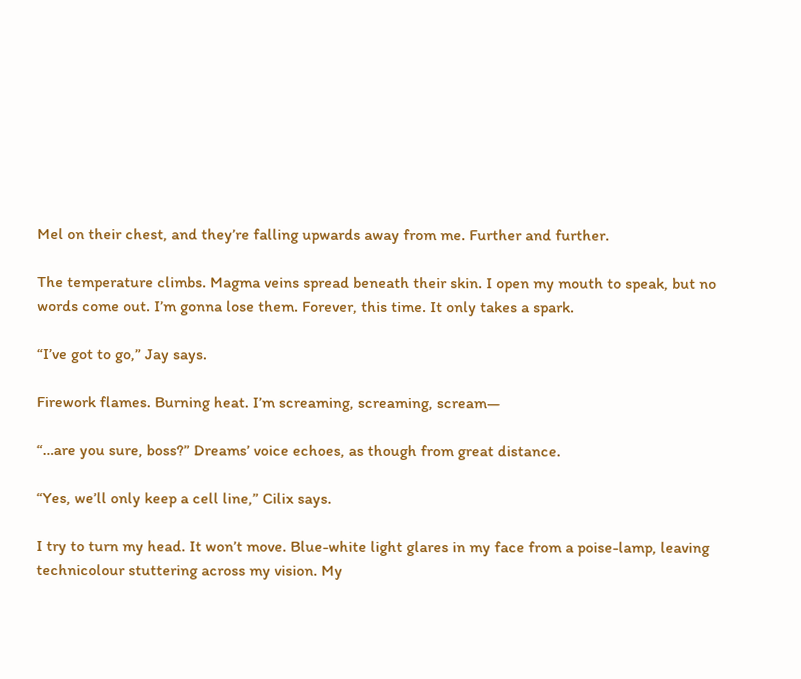Mel on their chest, and they’re falling upwards away from me. Further and further.

The temperature climbs. Magma veins spread beneath their skin. I open my mouth to speak, but no words come out. I’m gonna lose them. Forever, this time. It only takes a spark.

“I’ve got to go,” Jay says.

Firework flames. Burning heat. I’m screaming, screaming, scream—

“…are you sure, boss?” Dreams’ voice echoes, as though from great distance.

“Yes, we’ll only keep a cell line,” Cilix says.

I try to turn my head. It won’t move. Blue-white light glares in my face from a poise-lamp, leaving technicolour stuttering across my vision. My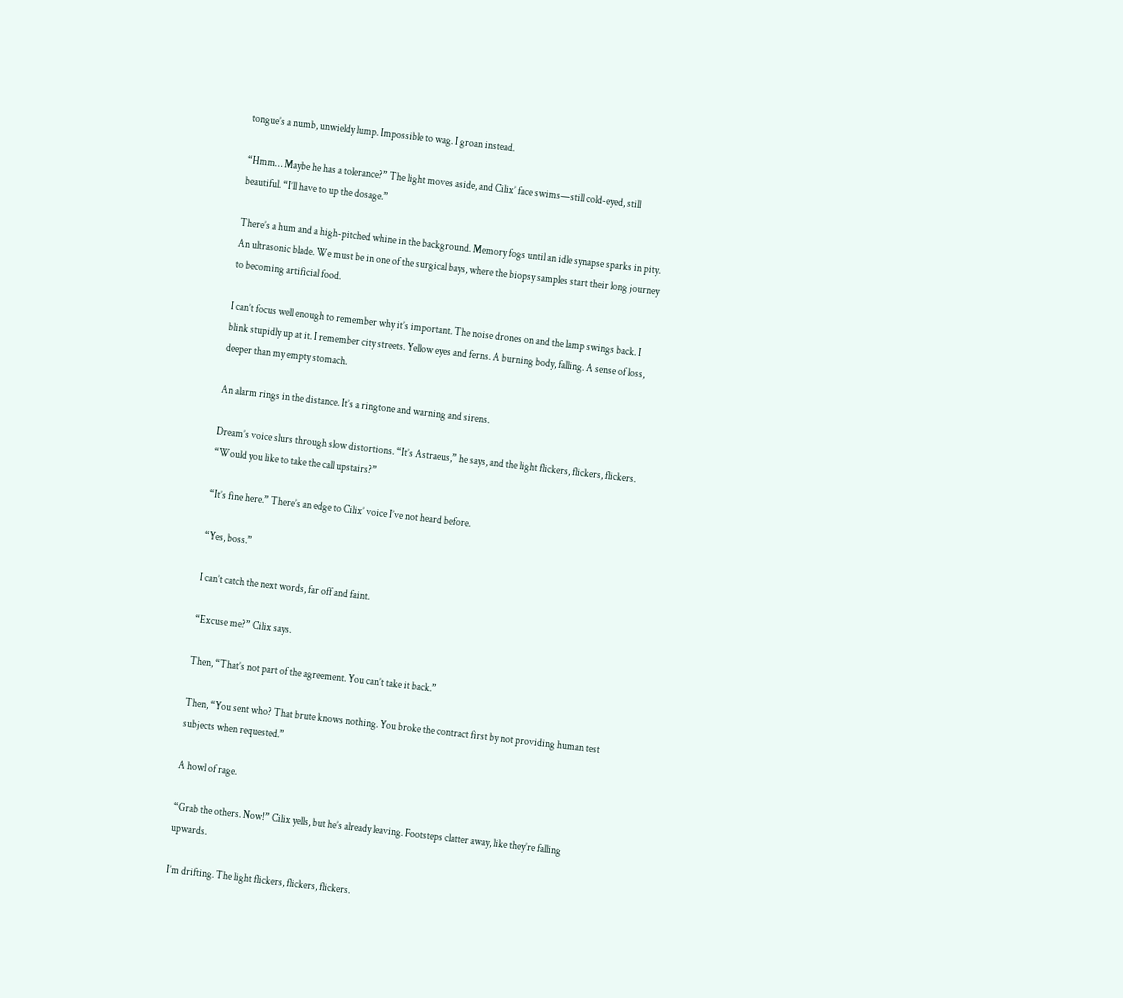tongue’s a numb, unwieldy lump. Impossible to wag. I groan instead.

“Hmm… Maybe he has a tolerance?” The light moves aside, and Cilix’ face swims—still cold-eyed, still beautiful. “I’ll have to up the dosage.”

There’s a hum and a high-pitched whine in the background. Memory fogs until an idle synapse sparks in pity. An ultrasonic blade. We must be in one of the surgical bays, where the biopsy samples start their long journey to becoming artificial food.

I can’t focus well enough to remember why it’s important. The noise drones on and the lamp swings back. I blink stupidly up at it. I remember city streets. Yellow eyes and ferns. A burning body, falling. A sense of loss, deeper than my empty stomach.

An alarm rings in the distance. It’s a ringtone and warning and sirens.

Dream’s voice slurs through slow distortions. “It’s Astraeus,” he says, and the light flickers, flickers, flickers. “Would you like to take the call upstairs?”

“It’s fine here.” There’s an edge to Cilix’ voice I’ve not heard before.

“Yes, boss.”

I can’t catch the next words, far off and faint.

“Excuse me?” Cilix says.

Then, “That’s not part of the agreement. You can’t take it back.”

Then, “You sent who? That brute knows nothing. You broke the contract first by not providing human test subjects when requested.”

A howl of rage.

“Grab the others. Now!” Cilix yells, but he’s already leaving. Footsteps clatter away, like they’re falling upwards.

I’m drifting. The light flickers, flickers, flickers.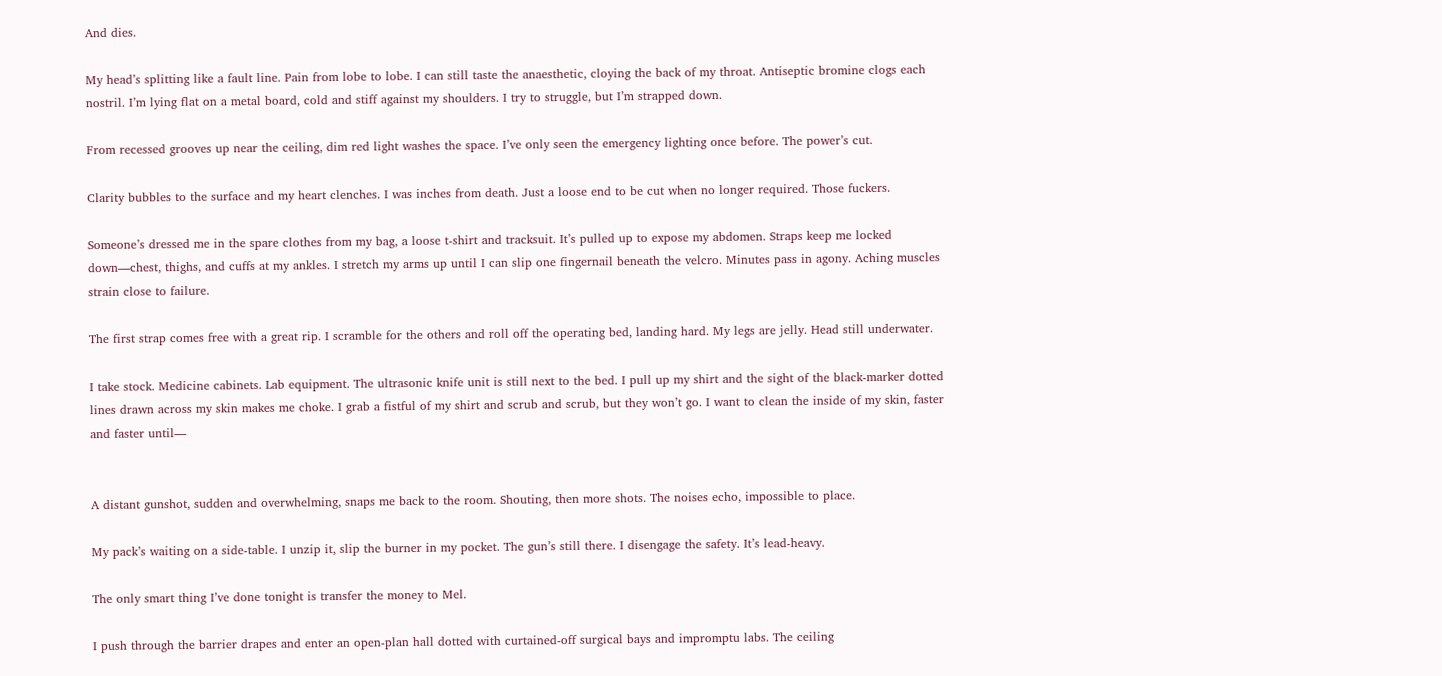And dies.

My head’s splitting like a fault line. Pain from lobe to lobe. I can still taste the anaesthetic, cloying the back of my throat. Antiseptic bromine clogs each nostril. I’m lying flat on a metal board, cold and stiff against my shoulders. I try to struggle, but I’m strapped down.

From recessed grooves up near the ceiling, dim red light washes the space. I’ve only seen the emergency lighting once before. The power’s cut.

Clarity bubbles to the surface and my heart clenches. I was inches from death. Just a loose end to be cut when no longer required. Those fuckers.

Someone’s dressed me in the spare clothes from my bag, a loose t-shirt and tracksuit. It’s pulled up to expose my abdomen. Straps keep me locked down—chest, thighs, and cuffs at my ankles. I stretch my arms up until I can slip one fingernail beneath the velcro. Minutes pass in agony. Aching muscles strain close to failure.

The first strap comes free with a great rip. I scramble for the others and roll off the operating bed, landing hard. My legs are jelly. Head still underwater.

I take stock. Medicine cabinets. Lab equipment. The ultrasonic knife unit is still next to the bed. I pull up my shirt and the sight of the black-marker dotted lines drawn across my skin makes me choke. I grab a fistful of my shirt and scrub and scrub, but they won’t go. I want to clean the inside of my skin, faster and faster until—


A distant gunshot, sudden and overwhelming, snaps me back to the room. Shouting, then more shots. The noises echo, impossible to place.

My pack’s waiting on a side-table. I unzip it, slip the burner in my pocket. The gun’s still there. I disengage the safety. It’s lead-heavy.

The only smart thing I’ve done tonight is transfer the money to Mel.

I push through the barrier drapes and enter an open-plan hall dotted with curtained-off surgical bays and impromptu labs. The ceiling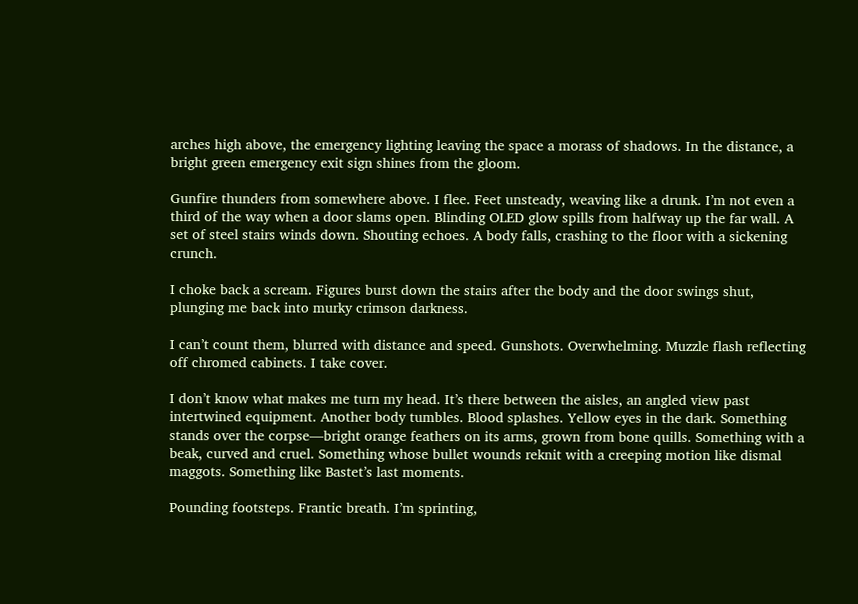arches high above, the emergency lighting leaving the space a morass of shadows. In the distance, a bright green emergency exit sign shines from the gloom.

Gunfire thunders from somewhere above. I flee. Feet unsteady, weaving like a drunk. I’m not even a third of the way when a door slams open. Blinding OLED glow spills from halfway up the far wall. A set of steel stairs winds down. Shouting echoes. A body falls, crashing to the floor with a sickening crunch.

I choke back a scream. Figures burst down the stairs after the body and the door swings shut, plunging me back into murky crimson darkness.

I can’t count them, blurred with distance and speed. Gunshots. Overwhelming. Muzzle flash reflecting off chromed cabinets. I take cover.

I don’t know what makes me turn my head. It’s there between the aisles, an angled view past intertwined equipment. Another body tumbles. Blood splashes. Yellow eyes in the dark. Something stands over the corpse—bright orange feathers on its arms, grown from bone quills. Something with a beak, curved and cruel. Something whose bullet wounds reknit with a creeping motion like dismal maggots. Something like Bastet’s last moments.

Pounding footsteps. Frantic breath. I’m sprinting,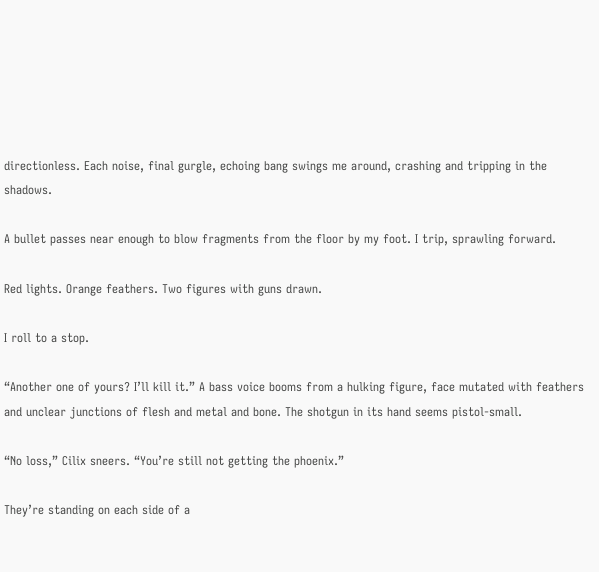directionless. Each noise, final gurgle, echoing bang swings me around, crashing and tripping in the shadows.

A bullet passes near enough to blow fragments from the floor by my foot. I trip, sprawling forward.

Red lights. Orange feathers. Two figures with guns drawn.

I roll to a stop.

“Another one of yours? I’ll kill it.” A bass voice booms from a hulking figure, face mutated with feathers and unclear junctions of flesh and metal and bone. The shotgun in its hand seems pistol-small.

“No loss,” Cilix sneers. “You’re still not getting the phoenix.”

They’re standing on each side of a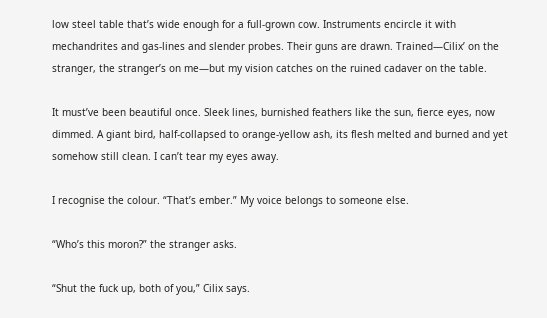low steel table that’s wide enough for a full-grown cow. Instruments encircle it with mechandrites and gas-lines and slender probes. Their guns are drawn. Trained—Cilix’ on the stranger, the stranger’s on me—but my vision catches on the ruined cadaver on the table.

It must’ve been beautiful once. Sleek lines, burnished feathers like the sun, fierce eyes, now dimmed. A giant bird, half-collapsed to orange-yellow ash, its flesh melted and burned and yet somehow still clean. I can’t tear my eyes away.

I recognise the colour. “That’s ember.” My voice belongs to someone else.

“Who’s this moron?” the stranger asks.

“Shut the fuck up, both of you,” Cilix says.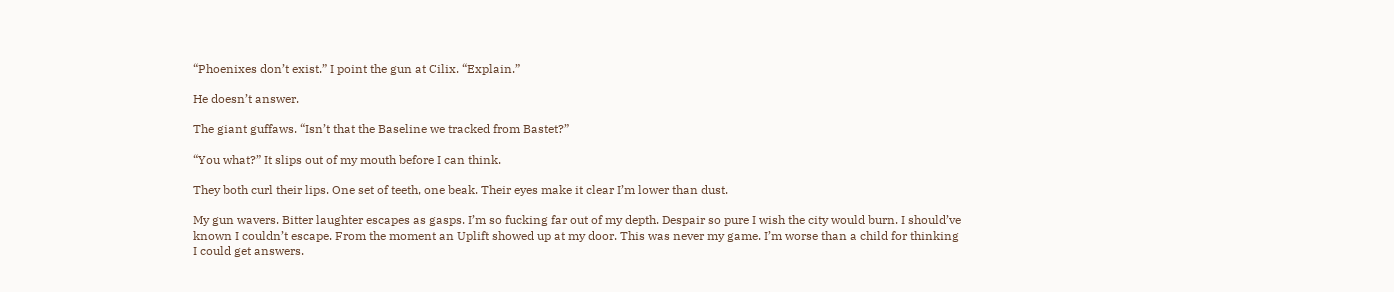“Phoenixes don’t exist.” I point the gun at Cilix. “Explain.”

He doesn’t answer.

The giant guffaws. “Isn’t that the Baseline we tracked from Bastet?”

“You what?” It slips out of my mouth before I can think.

They both curl their lips. One set of teeth, one beak. Their eyes make it clear I’m lower than dust.

My gun wavers. Bitter laughter escapes as gasps. I’m so fucking far out of my depth. Despair so pure I wish the city would burn. I should’ve known I couldn’t escape. From the moment an Uplift showed up at my door. This was never my game. I’m worse than a child for thinking I could get answers.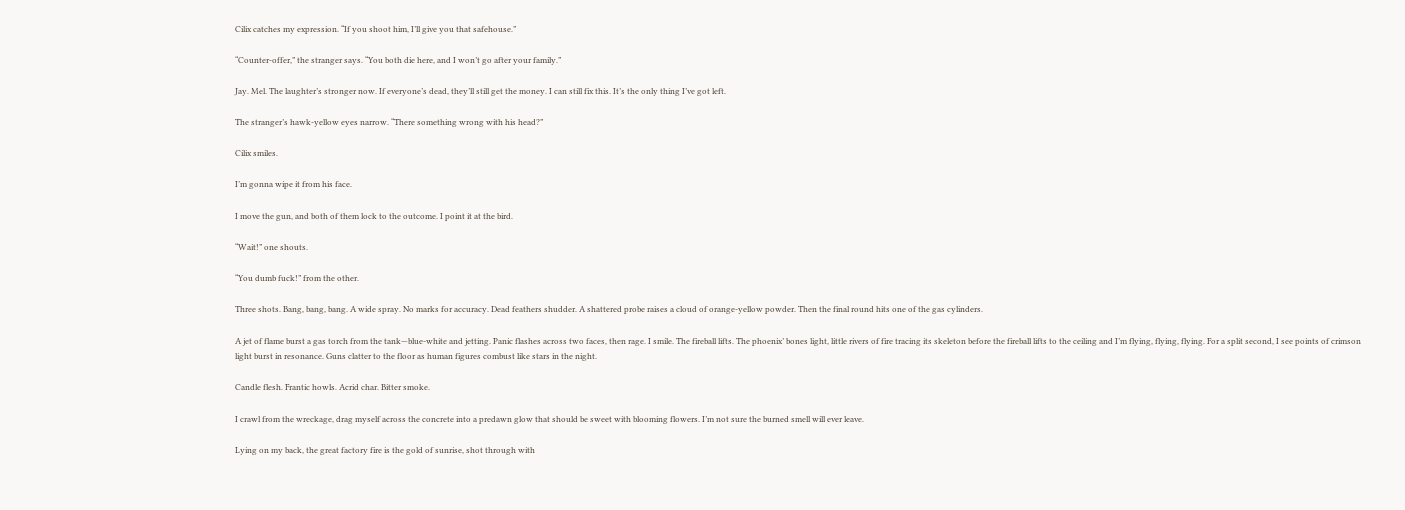Cilix catches my expression. “If you shoot him, I’ll give you that safehouse.”

“Counter-offer,” the stranger says. “You both die here, and I won’t go after your family.”

Jay. Mel. The laughter’s stronger now. If everyone’s dead, they’ll still get the money. I can still fix this. It’s the only thing I’ve got left.

The stranger’s hawk-yellow eyes narrow. “There something wrong with his head?”

Cilix smiles.

I’m gonna wipe it from his face.

I move the gun, and both of them lock to the outcome. I point it at the bird.

“Wait!” one shouts.

“You dumb fuck!” from the other.

Three shots. Bang, bang, bang. A wide spray. No marks for accuracy. Dead feathers shudder. A shattered probe raises a cloud of orange-yellow powder. Then the final round hits one of the gas cylinders.

A jet of flame burst a gas torch from the tank—blue-white and jetting. Panic flashes across two faces, then rage. I smile. The fireball lifts. The phoenix’ bones light, little rivers of fire tracing its skeleton before the fireball lifts to the ceiling and I’m flying, flying, flying. For a split second, I see points of crimson light burst in resonance. Guns clatter to the floor as human figures combust like stars in the night.

Candle flesh. Frantic howls. Acrid char. Bitter smoke.

I crawl from the wreckage, drag myself across the concrete into a predawn glow that should be sweet with blooming flowers. I’m not sure the burned smell will ever leave.

Lying on my back, the great factory fire is the gold of sunrise, shot through with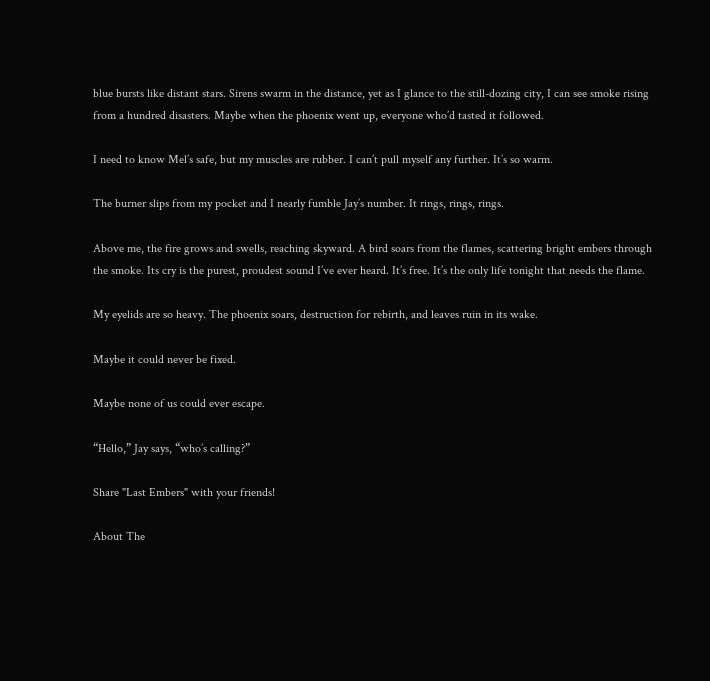blue bursts like distant stars. Sirens swarm in the distance, yet as I glance to the still-dozing city, I can see smoke rising from a hundred disasters. Maybe when the phoenix went up, everyone who’d tasted it followed.

I need to know Mel’s safe, but my muscles are rubber. I can’t pull myself any further. It’s so warm.

The burner slips from my pocket and I nearly fumble Jay’s number. It rings, rings, rings.

Above me, the fire grows and swells, reaching skyward. A bird soars from the flames, scattering bright embers through the smoke. Its cry is the purest, proudest sound I’ve ever heard. It’s free. It’s the only life tonight that needs the flame.

My eyelids are so heavy. The phoenix soars, destruction for rebirth, and leaves ruin in its wake.

Maybe it could never be fixed.

Maybe none of us could ever escape.

“Hello,” Jay says, “who’s calling?”

Share "Last Embers" with your friends!

About The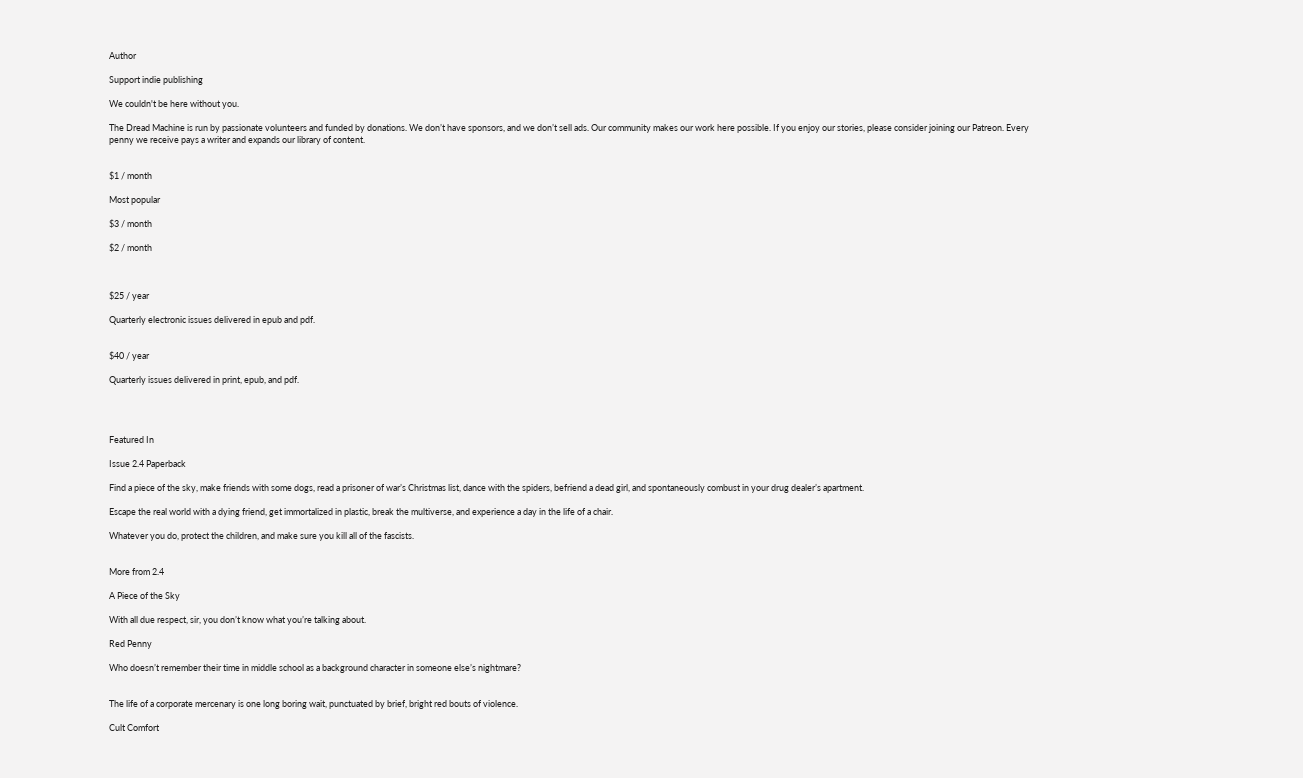Author

Support indie publishing

We couldn't be here without you.

The Dread Machine is run by passionate volunteers and funded by donations. We don’t have sponsors, and we don’t sell ads. Our community makes our work here possible. If you enjoy our stories, please consider joining our Patreon. Every penny we receive pays a writer and expands our library of content.


$1 / month

Most popular

$3 / month

$2 / month



$25 / year

Quarterly electronic issues delivered in epub and pdf.


$40 / year

Quarterly issues delivered in print, epub, and pdf.




Featured In

Issue 2.4 Paperback

Find a piece of the sky, make friends with some dogs, read a prisoner of war’s Christmas list, dance with the spiders, befriend a dead girl, and spontaneously combust in your drug dealer’s apartment.

Escape the real world with a dying friend, get immortalized in plastic, break the multiverse, and experience a day in the life of a chair.

Whatever you do, protect the children, and make sure you kill all of the fascists.


More from 2.4

A Piece of the Sky

With all due respect, sir, you don’t know what you’re talking about.

Red Penny

Who doesn’t remember their time in middle school as a background character in someone else’s nightmare?


The life of a corporate mercenary is one long boring wait, punctuated by brief, bright red bouts of violence.

Cult Comfort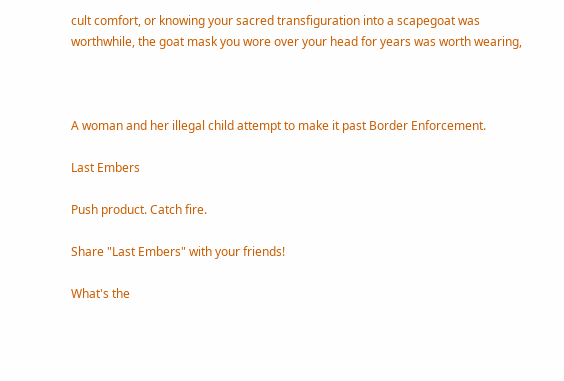cult comfort, or knowing your sacred transfiguration into a scapegoat was worthwhile, the goat mask you wore over your head for years was worth wearing,



A woman and her illegal child attempt to make it past Border Enforcement.

Last Embers

Push product. Catch fire.

Share "Last Embers" with your friends!

What's the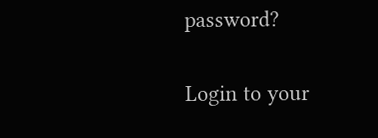password?

Login to your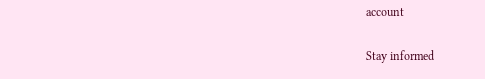account

Stay informed